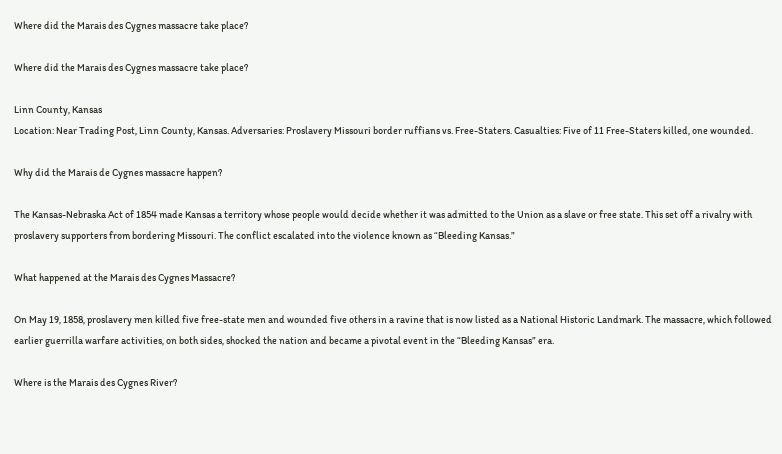Where did the Marais des Cygnes massacre take place?

Where did the Marais des Cygnes massacre take place?

Linn County, Kansas
Location: Near Trading Post, Linn County, Kansas. Adversaries: Proslavery Missouri border ruffians vs. Free-Staters. Casualties: Five of 11 Free-Staters killed, one wounded.

Why did the Marais de Cygnes massacre happen?

The Kansas-Nebraska Act of 1854 made Kansas a territory whose people would decide whether it was admitted to the Union as a slave or free state. This set off a rivalry with proslavery supporters from bordering Missouri. The conflict escalated into the violence known as “Bleeding Kansas.”

What happened at the Marais des Cygnes Massacre?

On May 19, 1858, proslavery men killed five free-state men and wounded five others in a ravine that is now listed as a National Historic Landmark. The massacre, which followed earlier guerrilla warfare activities, on both sides, shocked the nation and became a pivotal event in the “Bleeding Kansas” era.

Where is the Marais des Cygnes River?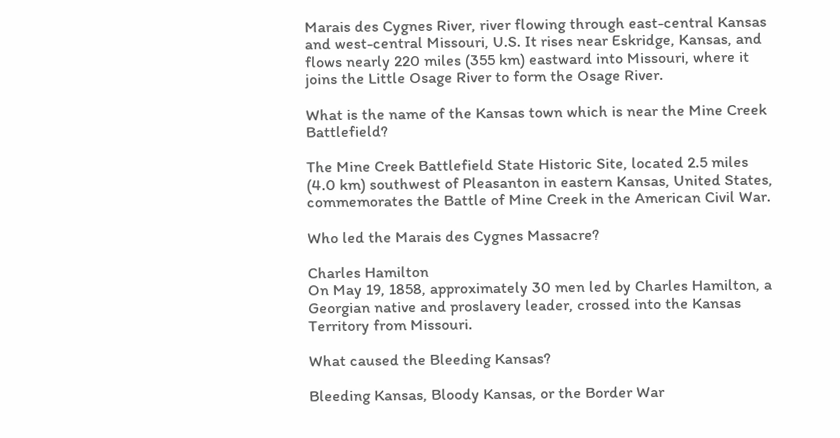Marais des Cygnes River, river flowing through east-central Kansas and west-central Missouri, U.S. It rises near Eskridge, Kansas, and flows nearly 220 miles (355 km) eastward into Missouri, where it joins the Little Osage River to form the Osage River.

What is the name of the Kansas town which is near the Mine Creek Battlefield?

The Mine Creek Battlefield State Historic Site, located 2.5 miles (4.0 km) southwest of Pleasanton in eastern Kansas, United States, commemorates the Battle of Mine Creek in the American Civil War.

Who led the Marais des Cygnes Massacre?

Charles Hamilton
On May 19, 1858, approximately 30 men led by Charles Hamilton, a Georgian native and proslavery leader, crossed into the Kansas Territory from Missouri.

What caused the Bleeding Kansas?

Bleeding Kansas, Bloody Kansas, or the Border War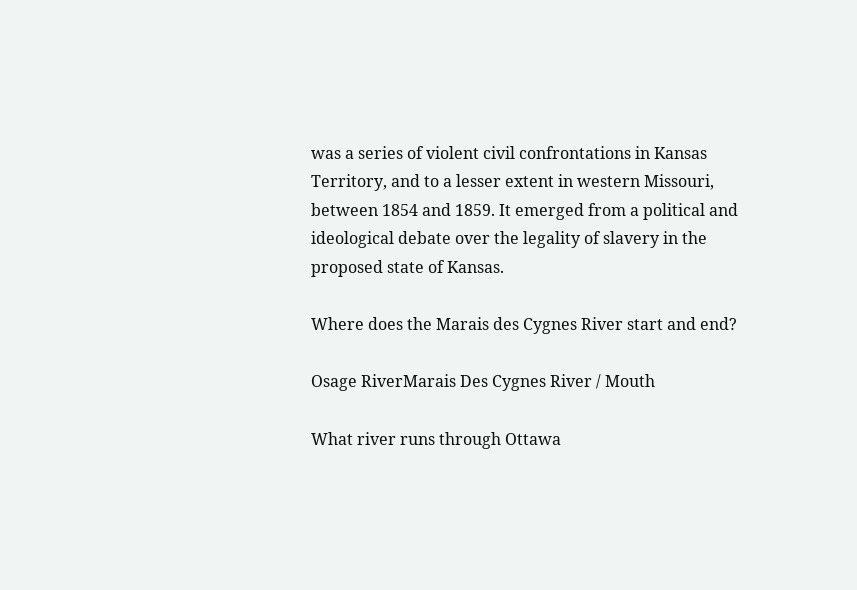was a series of violent civil confrontations in Kansas Territory, and to a lesser extent in western Missouri, between 1854 and 1859. It emerged from a political and ideological debate over the legality of slavery in the proposed state of Kansas.

Where does the Marais des Cygnes River start and end?

Osage RiverMarais Des Cygnes River / Mouth

What river runs through Ottawa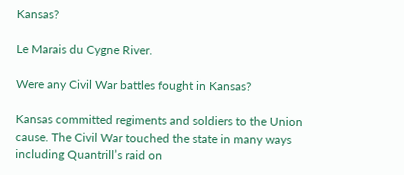Kansas?

Le Marais du Cygne River.

Were any Civil War battles fought in Kansas?

Kansas committed regiments and soldiers to the Union cause. The Civil War touched the state in many ways including Quantrill’s raid on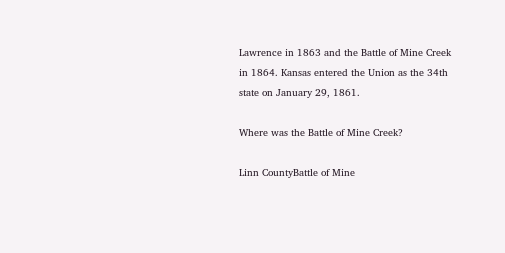Lawrence in 1863 and the Battle of Mine Creek in 1864. Kansas entered the Union as the 34th state on January 29, 1861.

Where was the Battle of Mine Creek?

Linn CountyBattle of Mine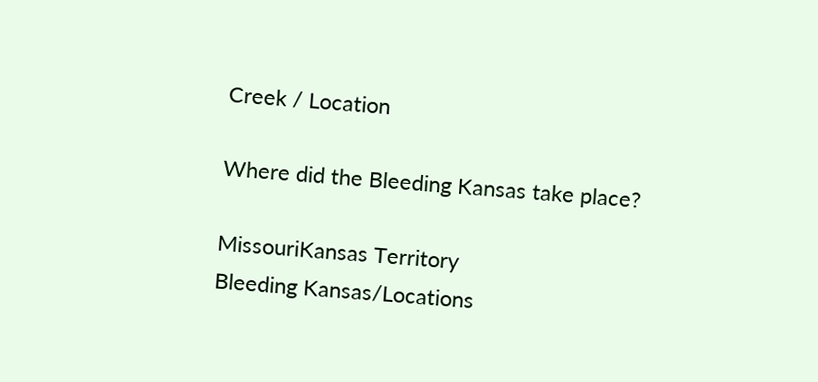Creek / Location

Where did the Bleeding Kansas take place?

MissouriKansas Territory
Bleeding Kansas/Locations